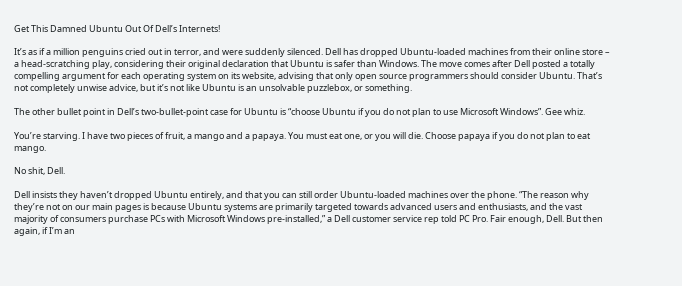Get This Damned Ubuntu Out Of Dell’s Internets!

It’s as if a million penguins cried out in terror, and were suddenly silenced. Dell has dropped Ubuntu-loaded machines from their online store – a head-scratching play, considering their original declaration that Ubuntu is safer than Windows. The move comes after Dell posted a totally compelling argument for each operating system on its website, advising that only open source programmers should consider Ubuntu. That’s not completely unwise advice, but it’s not like Ubuntu is an unsolvable puzzlebox, or something.

The other bullet point in Dell’s two-bullet-point case for Ubuntu is “choose Ubuntu if you do not plan to use Microsoft Windows”. Gee whiz.

You’re starving. I have two pieces of fruit, a mango and a papaya. You must eat one, or you will die. Choose papaya if you do not plan to eat mango.

No shit, Dell.

Dell insists they haven’t dropped Ubuntu entirely, and that you can still order Ubuntu-loaded machines over the phone. “The reason why they’re not on our main pages is because Ubuntu systems are primarily targeted towards advanced users and enthusiasts, and the vast majority of consumers purchase PCs with Microsoft Windows pre-installed,” a Dell customer service rep told PC Pro. Fair enough, Dell. But then again, if I’m an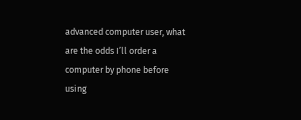advanced computer user, what are the odds I’ll order a computer by phone before using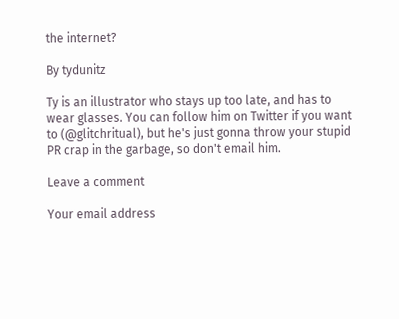the internet?

By tydunitz

Ty is an illustrator who stays up too late, and has to wear glasses. You can follow him on Twitter if you want to (@glitchritual), but he's just gonna throw your stupid PR crap in the garbage, so don't email him.

Leave a comment

Your email address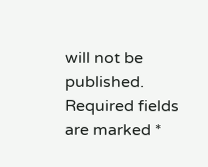will not be published. Required fields are marked *